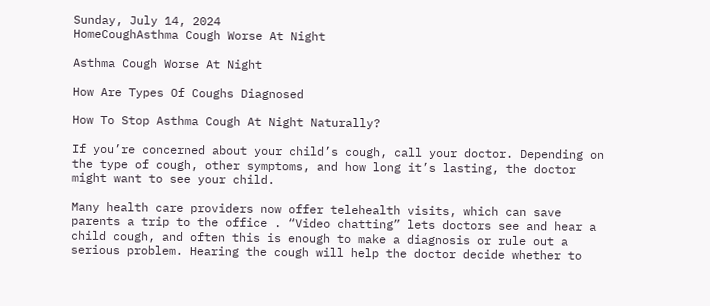Sunday, July 14, 2024
HomeCoughAsthma Cough Worse At Night

Asthma Cough Worse At Night

How Are Types Of Coughs Diagnosed

How To Stop Asthma Cough At Night Naturally?

If you’re concerned about your child’s cough, call your doctor. Depending on the type of cough, other symptoms, and how long it’s lasting, the doctor might want to see your child.

Many health care providers now offer telehealth visits, which can save parents a trip to the office . “Video chatting” lets doctors see and hear a child cough, and often this is enough to make a diagnosis or rule out a serious problem. Hearing the cough will help the doctor decide whether to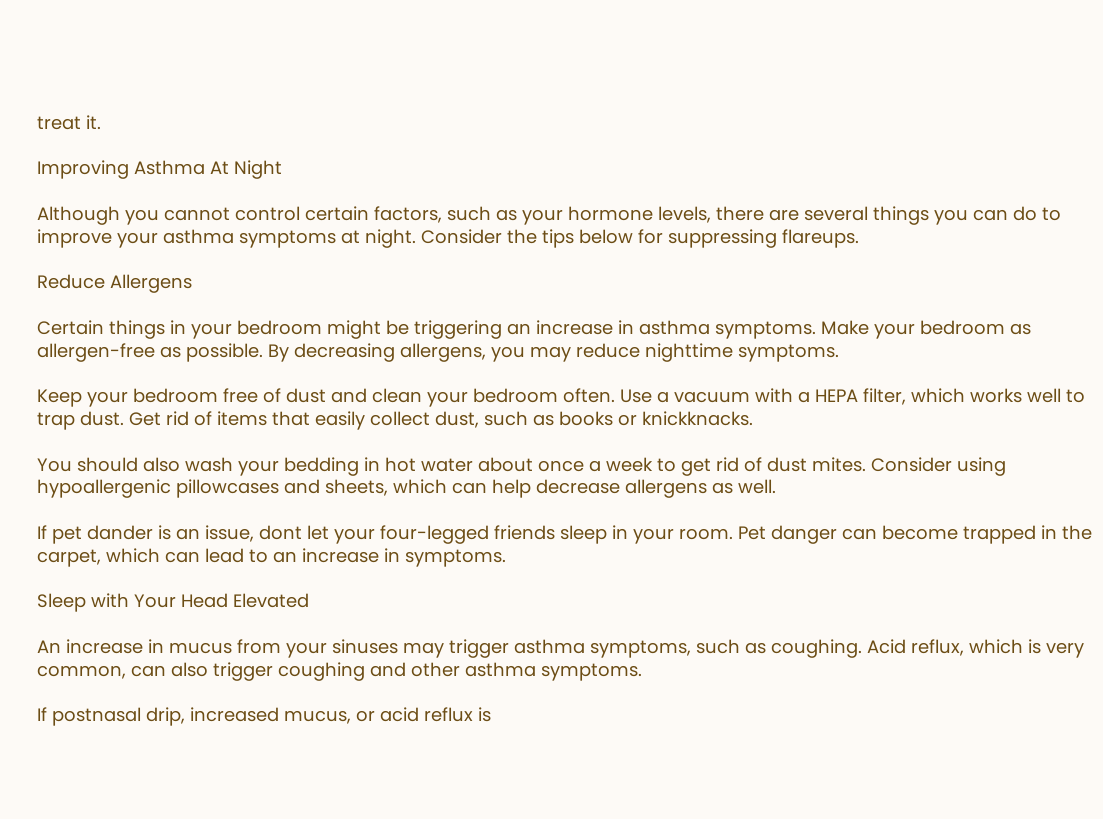treat it.

Improving Asthma At Night

Although you cannot control certain factors, such as your hormone levels, there are several things you can do to improve your asthma symptoms at night. Consider the tips below for suppressing flareups.

Reduce Allergens

Certain things in your bedroom might be triggering an increase in asthma symptoms. Make your bedroom as allergen-free as possible. By decreasing allergens, you may reduce nighttime symptoms.

Keep your bedroom free of dust and clean your bedroom often. Use a vacuum with a HEPA filter, which works well to trap dust. Get rid of items that easily collect dust, such as books or knickknacks.

You should also wash your bedding in hot water about once a week to get rid of dust mites. Consider using hypoallergenic pillowcases and sheets, which can help decrease allergens as well.

If pet dander is an issue, dont let your four-legged friends sleep in your room. Pet danger can become trapped in the carpet, which can lead to an increase in symptoms.

Sleep with Your Head Elevated

An increase in mucus from your sinuses may trigger asthma symptoms, such as coughing. Acid reflux, which is very common, can also trigger coughing and other asthma symptoms.

If postnasal drip, increased mucus, or acid reflux is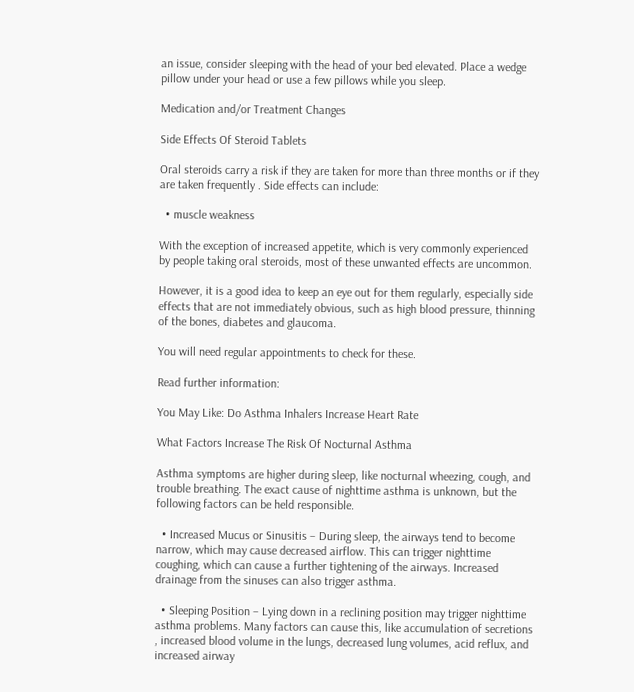an issue, consider sleeping with the head of your bed elevated. Place a wedge pillow under your head or use a few pillows while you sleep.

Medication and/or Treatment Changes

Side Effects Of Steroid Tablets

Oral steroids carry a risk if they are taken for more than three months or if they are taken frequently . Side effects can include:

  • muscle weakness

With the exception of increased appetite, which is very commonly experienced by people taking oral steroids, most of these unwanted effects are uncommon.

However, it is a good idea to keep an eye out for them regularly, especially side effects that are not immediately obvious, such as high blood pressure, thinning of the bones, diabetes and glaucoma.

You will need regular appointments to check for these.

Read further information:

You May Like: Do Asthma Inhalers Increase Heart Rate

What Factors Increase The Risk Of Nocturnal Asthma

Asthma symptoms are higher during sleep, like nocturnal wheezing, cough, and trouble breathing. The exact cause of nighttime asthma is unknown, but the following factors can be held responsible.

  • Increased Mucus or Sinusitis – During sleep, the airways tend to become narrow, which may cause decreased airflow. This can trigger nighttime coughing, which can cause a further tightening of the airways. Increased drainage from the sinuses can also trigger asthma.

  • Sleeping Position – Lying down in a reclining position may trigger nighttime asthma problems. Many factors can cause this, like accumulation of secretions , increased blood volume in the lungs, decreased lung volumes, acid reflux, and increased airway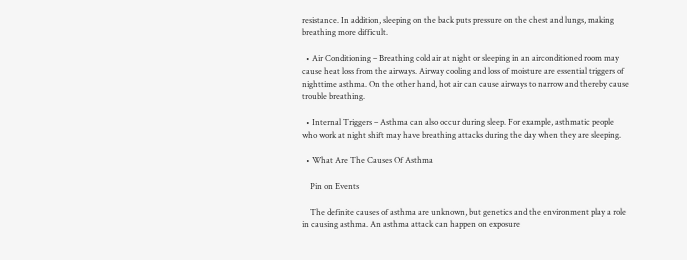resistance. In addition, sleeping on the back puts pressure on the chest and lungs, making breathing more difficult.

  • Air Conditioning – Breathing cold air at night or sleeping in an airconditioned room may cause heat loss from the airways. Airway cooling and loss of moisture are essential triggers of nighttime asthma. On the other hand, hot air can cause airways to narrow and thereby cause trouble breathing.

  • Internal Triggers – Asthma can also occur during sleep. For example, asthmatic people who work at night shift may have breathing attacks during the day when they are sleeping.

  • What Are The Causes Of Asthma

    Pin on Events

    The definite causes of asthma are unknown, but genetics and the environment play a role in causing asthma. An asthma attack can happen on exposure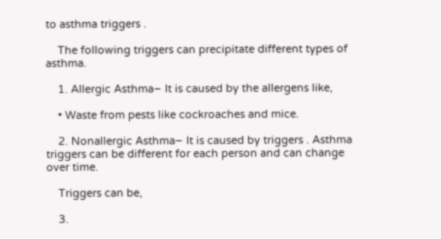to asthma triggers .

    The following triggers can precipitate different types of asthma.

    1. Allergic Asthma– It is caused by the allergens like,

    • Waste from pests like cockroaches and mice.

    2. Nonallergic Asthma– It is caused by triggers . Asthma triggers can be different for each person and can change over time.

    Triggers can be,

    3.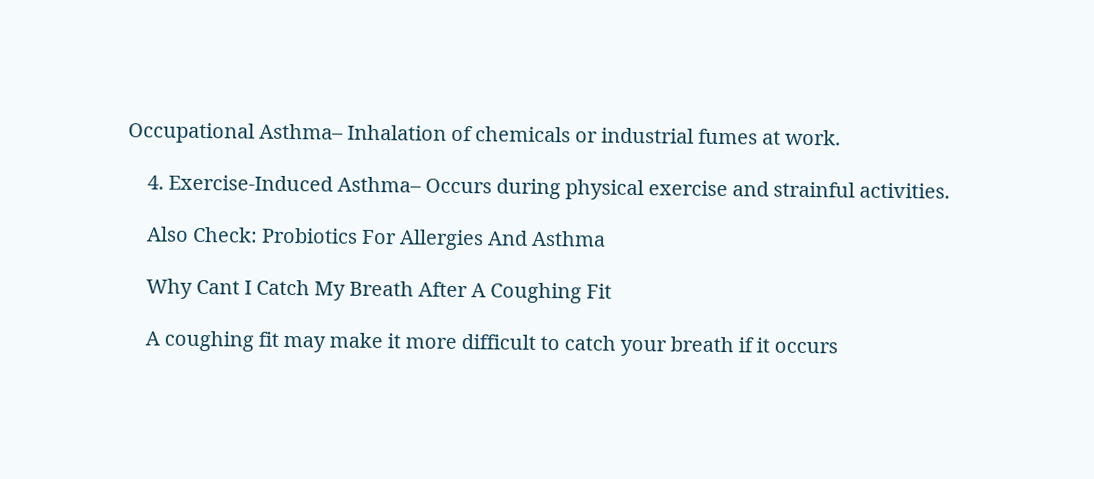Occupational Asthma– Inhalation of chemicals or industrial fumes at work.

    4. Exercise-Induced Asthma– Occurs during physical exercise and strainful activities.

    Also Check: Probiotics For Allergies And Asthma

    Why Cant I Catch My Breath After A Coughing Fit

    A coughing fit may make it more difficult to catch your breath if it occurs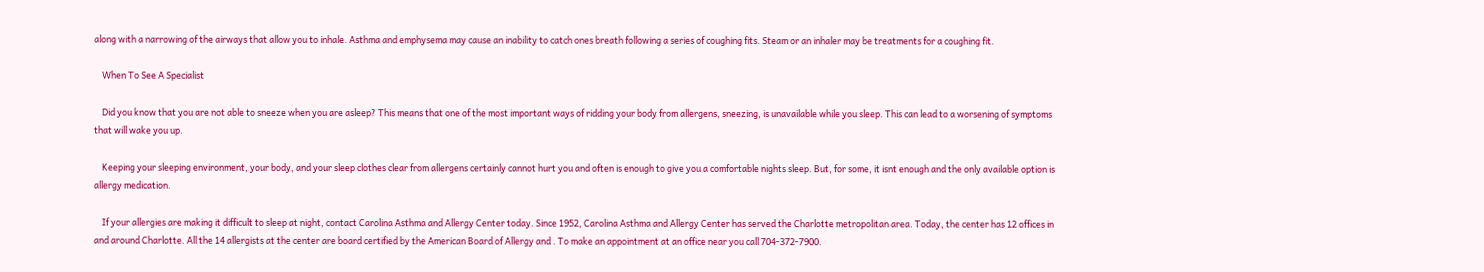along with a narrowing of the airways that allow you to inhale. Asthma and emphysema may cause an inability to catch ones breath following a series of coughing fits. Steam or an inhaler may be treatments for a coughing fit.

    When To See A Specialist

    Did you know that you are not able to sneeze when you are asleep? This means that one of the most important ways of ridding your body from allergens, sneezing, is unavailable while you sleep. This can lead to a worsening of symptoms that will wake you up.

    Keeping your sleeping environment, your body, and your sleep clothes clear from allergens certainly cannot hurt you and often is enough to give you a comfortable nights sleep. But, for some, it isnt enough and the only available option is allergy medication.

    If your allergies are making it difficult to sleep at night, contact Carolina Asthma and Allergy Center today. Since 1952, Carolina Asthma and Allergy Center has served the Charlotte metropolitan area. Today, the center has 12 offices in and around Charlotte. All the 14 allergists at the center are board certified by the American Board of Allergy and . To make an appointment at an office near you call 704-372-7900.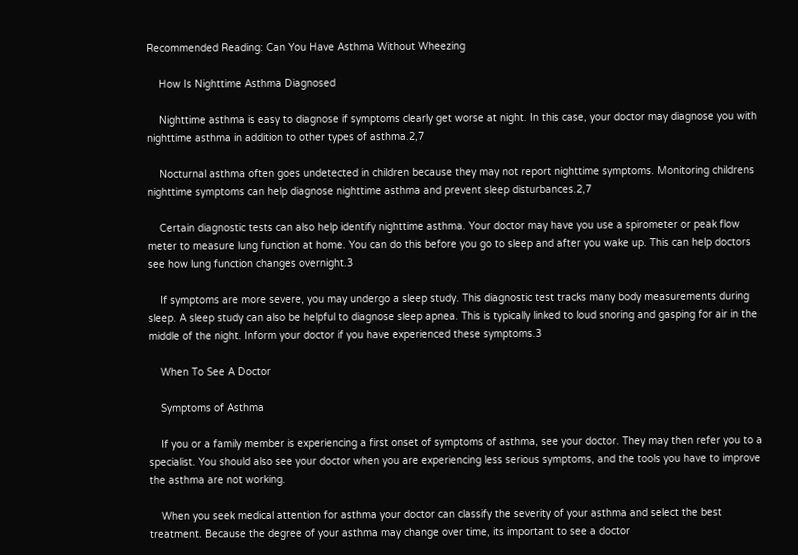Recommended Reading: Can You Have Asthma Without Wheezing

    How Is Nighttime Asthma Diagnosed

    Nighttime asthma is easy to diagnose if symptoms clearly get worse at night. In this case, your doctor may diagnose you with nighttime asthma in addition to other types of asthma.2,7

    Nocturnal asthma often goes undetected in children because they may not report nighttime symptoms. Monitoring childrens nighttime symptoms can help diagnose nighttime asthma and prevent sleep disturbances.2,7

    Certain diagnostic tests can also help identify nighttime asthma. Your doctor may have you use a spirometer or peak flow meter to measure lung function at home. You can do this before you go to sleep and after you wake up. This can help doctors see how lung function changes overnight.3

    If symptoms are more severe, you may undergo a sleep study. This diagnostic test tracks many body measurements during sleep. A sleep study can also be helpful to diagnose sleep apnea. This is typically linked to loud snoring and gasping for air in the middle of the night. Inform your doctor if you have experienced these symptoms.3

    When To See A Doctor

    Symptoms of Asthma

    If you or a family member is experiencing a first onset of symptoms of asthma, see your doctor. They may then refer you to a specialist. You should also see your doctor when you are experiencing less serious symptoms, and the tools you have to improve the asthma are not working.

    When you seek medical attention for asthma your doctor can classify the severity of your asthma and select the best treatment. Because the degree of your asthma may change over time, its important to see a doctor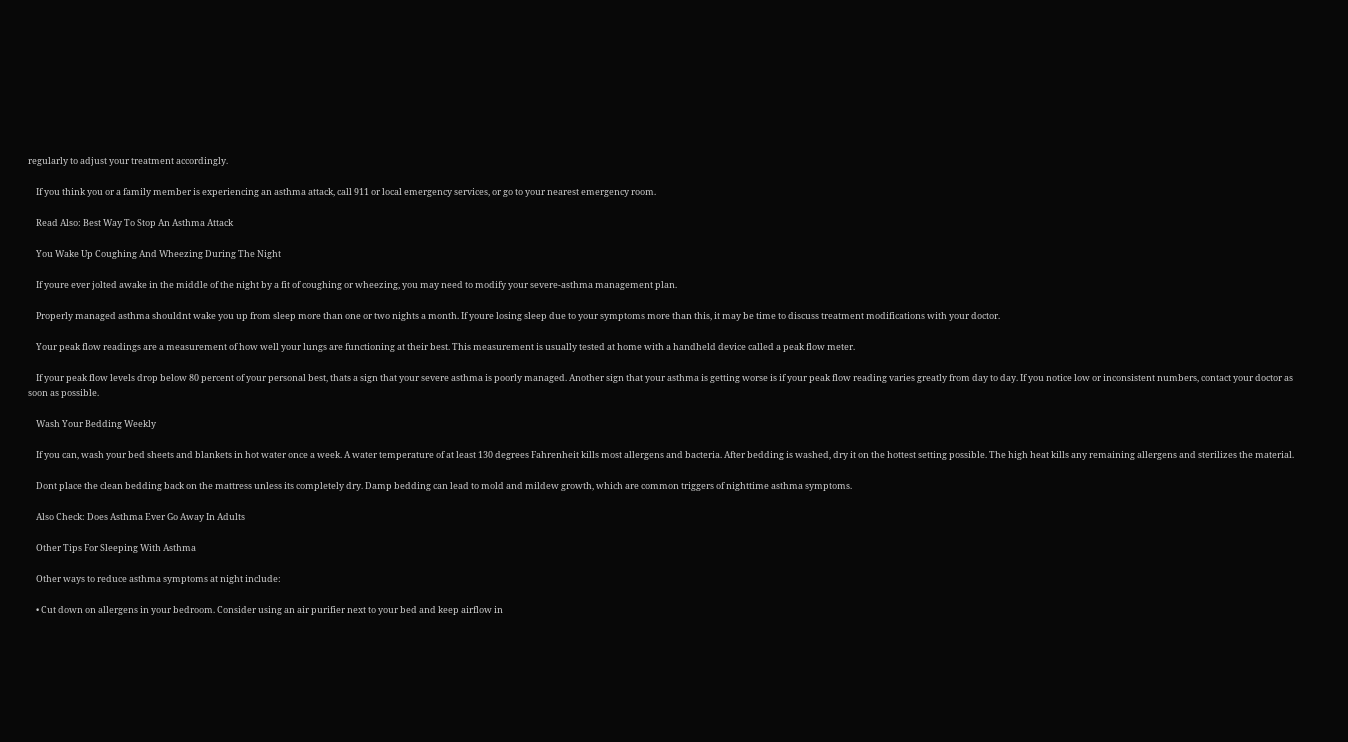regularly to adjust your treatment accordingly.

    If you think you or a family member is experiencing an asthma attack, call 911 or local emergency services, or go to your nearest emergency room.

    Read Also: Best Way To Stop An Asthma Attack

    You Wake Up Coughing And Wheezing During The Night

    If youre ever jolted awake in the middle of the night by a fit of coughing or wheezing, you may need to modify your severe-asthma management plan.

    Properly managed asthma shouldnt wake you up from sleep more than one or two nights a month. If youre losing sleep due to your symptoms more than this, it may be time to discuss treatment modifications with your doctor.

    Your peak flow readings are a measurement of how well your lungs are functioning at their best. This measurement is usually tested at home with a handheld device called a peak flow meter.

    If your peak flow levels drop below 80 percent of your personal best, thats a sign that your severe asthma is poorly managed. Another sign that your asthma is getting worse is if your peak flow reading varies greatly from day to day. If you notice low or inconsistent numbers, contact your doctor as soon as possible.

    Wash Your Bedding Weekly

    If you can, wash your bed sheets and blankets in hot water once a week. A water temperature of at least 130 degrees Fahrenheit kills most allergens and bacteria. After bedding is washed, dry it on the hottest setting possible. The high heat kills any remaining allergens and sterilizes the material.

    Dont place the clean bedding back on the mattress unless its completely dry. Damp bedding can lead to mold and mildew growth, which are common triggers of nighttime asthma symptoms.

    Also Check: Does Asthma Ever Go Away In Adults

    Other Tips For Sleeping With Asthma

    Other ways to reduce asthma symptoms at night include:

    • Cut down on allergens in your bedroom. Consider using an air purifier next to your bed and keep airflow in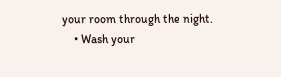your room through the night.
    • Wash your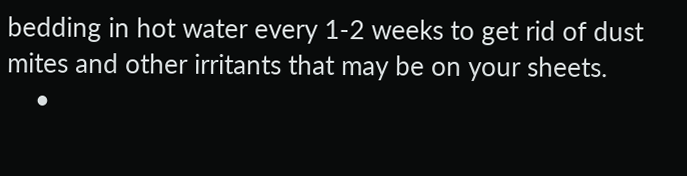bedding in hot water every 1-2 weeks to get rid of dust mites and other irritants that may be on your sheets.
    •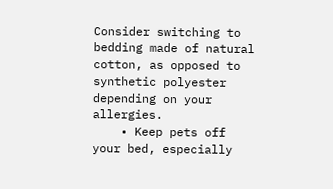Consider switching to bedding made of natural cotton, as opposed to synthetic polyester depending on your allergies.
    • Keep pets off your bed, especially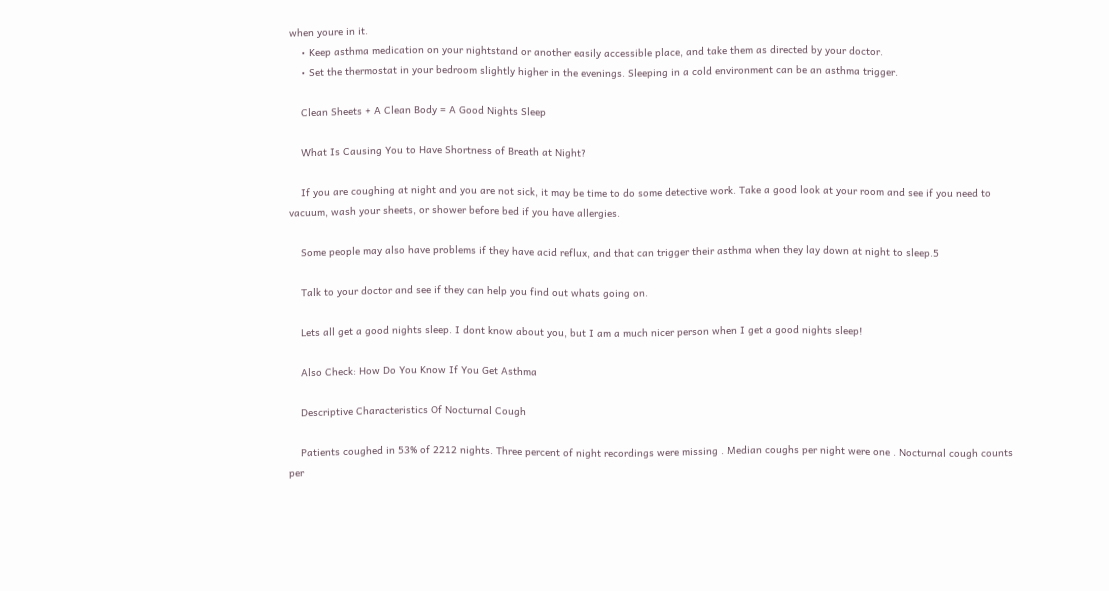when youre in it.
    • Keep asthma medication on your nightstand or another easily accessible place, and take them as directed by your doctor.
    • Set the thermostat in your bedroom slightly higher in the evenings. Sleeping in a cold environment can be an asthma trigger.

    Clean Sheets + A Clean Body = A Good Nights Sleep

    What Is Causing You to Have Shortness of Breath at Night?

    If you are coughing at night and you are not sick, it may be time to do some detective work. Take a good look at your room and see if you need to vacuum, wash your sheets, or shower before bed if you have allergies.

    Some people may also have problems if they have acid reflux, and that can trigger their asthma when they lay down at night to sleep.5

    Talk to your doctor and see if they can help you find out whats going on.

    Lets all get a good nights sleep. I dont know about you, but I am a much nicer person when I get a good nights sleep!

    Also Check: How Do You Know If You Get Asthma

    Descriptive Characteristics Of Nocturnal Cough

    Patients coughed in 53% of 2212 nights. Three percent of night recordings were missing . Median coughs per night were one . Nocturnal cough counts per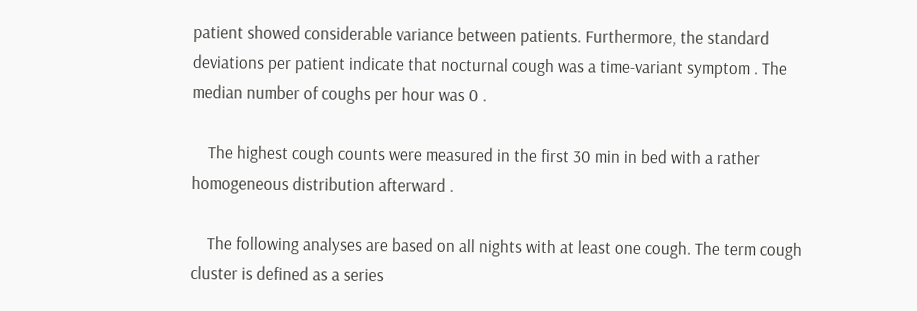patient showed considerable variance between patients. Furthermore, the standard deviations per patient indicate that nocturnal cough was a time-variant symptom . The median number of coughs per hour was 0 .

    The highest cough counts were measured in the first 30 min in bed with a rather homogeneous distribution afterward .

    The following analyses are based on all nights with at least one cough. The term cough cluster is defined as a series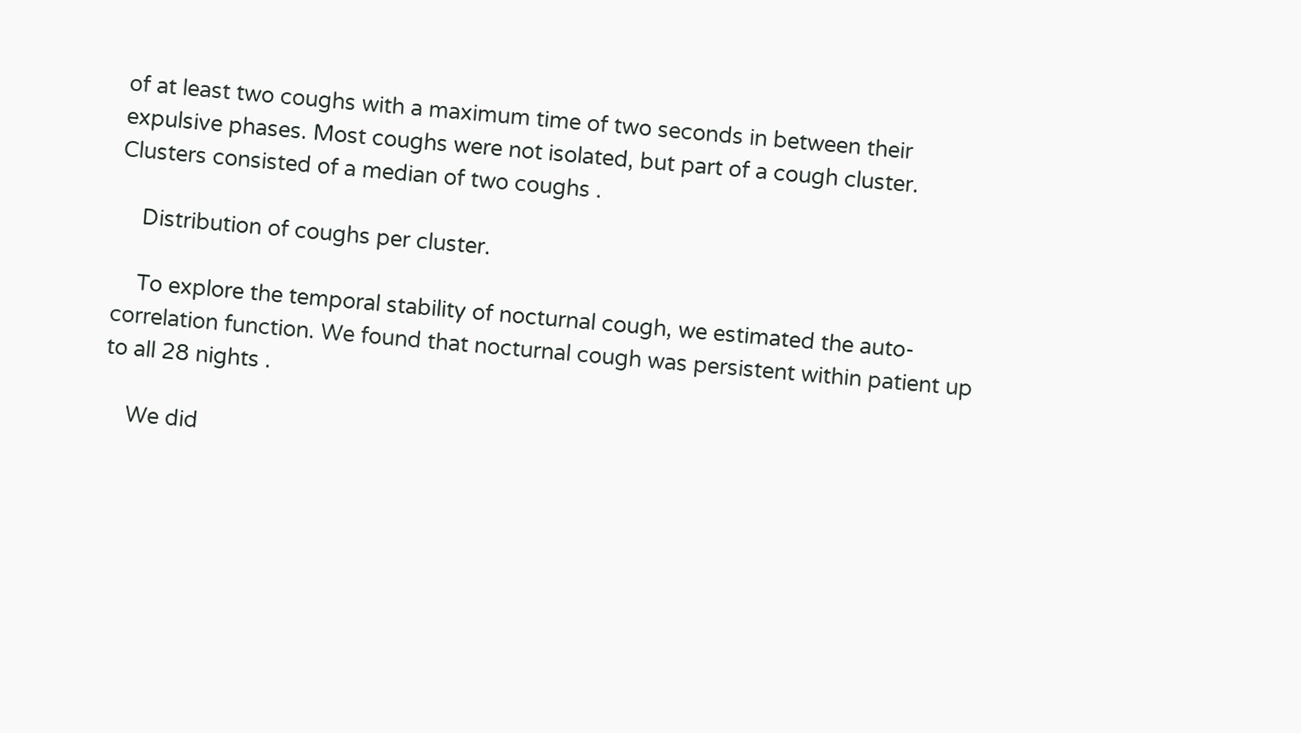of at least two coughs with a maximum time of two seconds in between their expulsive phases. Most coughs were not isolated, but part of a cough cluster. Clusters consisted of a median of two coughs .

    Distribution of coughs per cluster.

    To explore the temporal stability of nocturnal cough, we estimated the auto-correlation function. We found that nocturnal cough was persistent within patient up to all 28 nights .

    We did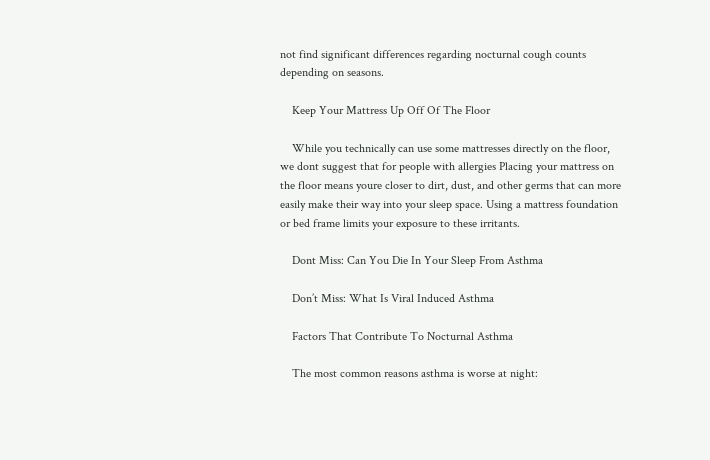not find significant differences regarding nocturnal cough counts depending on seasons.

    Keep Your Mattress Up Off Of The Floor

    While you technically can use some mattresses directly on the floor, we dont suggest that for people with allergies Placing your mattress on the floor means youre closer to dirt, dust, and other germs that can more easily make their way into your sleep space. Using a mattress foundation or bed frame limits your exposure to these irritants.

    Dont Miss: Can You Die In Your Sleep From Asthma

    Don’t Miss: What Is Viral Induced Asthma

    Factors That Contribute To Nocturnal Asthma

    The most common reasons asthma is worse at night: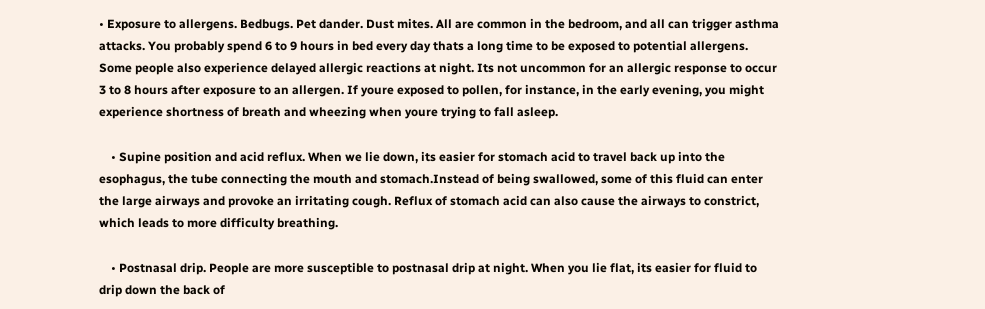• Exposure to allergens. Bedbugs. Pet dander. Dust mites. All are common in the bedroom, and all can trigger asthma attacks. You probably spend 6 to 9 hours in bed every day thats a long time to be exposed to potential allergens. Some people also experience delayed allergic reactions at night. Its not uncommon for an allergic response to occur 3 to 8 hours after exposure to an allergen. If youre exposed to pollen, for instance, in the early evening, you might experience shortness of breath and wheezing when youre trying to fall asleep.

    • Supine position and acid reflux. When we lie down, its easier for stomach acid to travel back up into the esophagus, the tube connecting the mouth and stomach.Instead of being swallowed, some of this fluid can enter the large airways and provoke an irritating cough. Reflux of stomach acid can also cause the airways to constrict, which leads to more difficulty breathing.

    • Postnasal drip. People are more susceptible to postnasal drip at night. When you lie flat, its easier for fluid to drip down the back of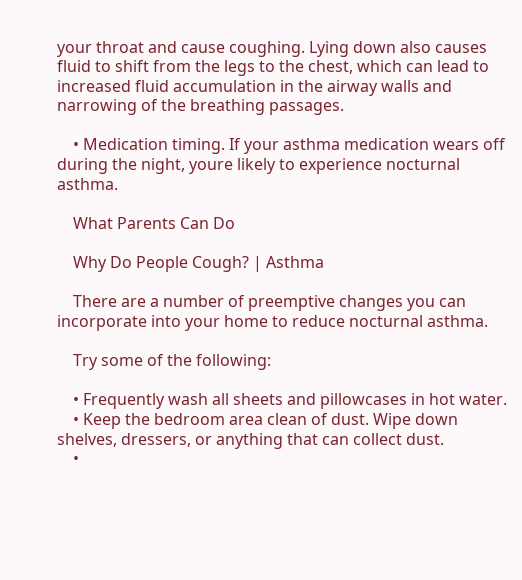your throat and cause coughing. Lying down also causes fluid to shift from the legs to the chest, which can lead to increased fluid accumulation in the airway walls and narrowing of the breathing passages.

    • Medication timing. If your asthma medication wears off during the night, youre likely to experience nocturnal asthma.

    What Parents Can Do

    Why Do People Cough? | Asthma

    There are a number of preemptive changes you can incorporate into your home to reduce nocturnal asthma.

    Try some of the following:

    • Frequently wash all sheets and pillowcases in hot water.
    • Keep the bedroom area clean of dust. Wipe down shelves, dressers, or anything that can collect dust.
    •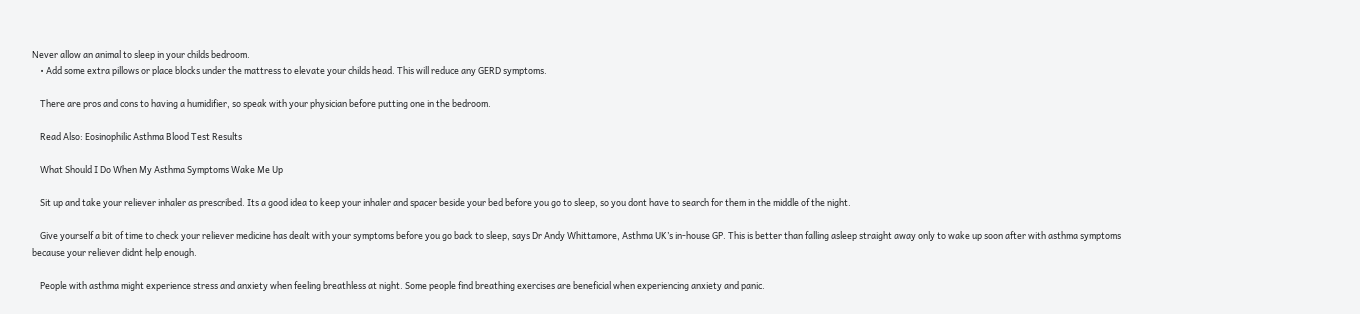Never allow an animal to sleep in your childs bedroom.
    • Add some extra pillows or place blocks under the mattress to elevate your childs head. This will reduce any GERD symptoms.

    There are pros and cons to having a humidifier, so speak with your physician before putting one in the bedroom.

    Read Also: Eosinophilic Asthma Blood Test Results

    What Should I Do When My Asthma Symptoms Wake Me Up

    Sit up and take your reliever inhaler as prescribed. Its a good idea to keep your inhaler and spacer beside your bed before you go to sleep, so you dont have to search for them in the middle of the night.

    Give yourself a bit of time to check your reliever medicine has dealt with your symptoms before you go back to sleep, says Dr Andy Whittamore, Asthma UK’s in-house GP. This is better than falling asleep straight away only to wake up soon after with asthma symptoms because your reliever didnt help enough.

    People with asthma might experience stress and anxiety when feeling breathless at night. Some people find breathing exercises are beneficial when experiencing anxiety and panic.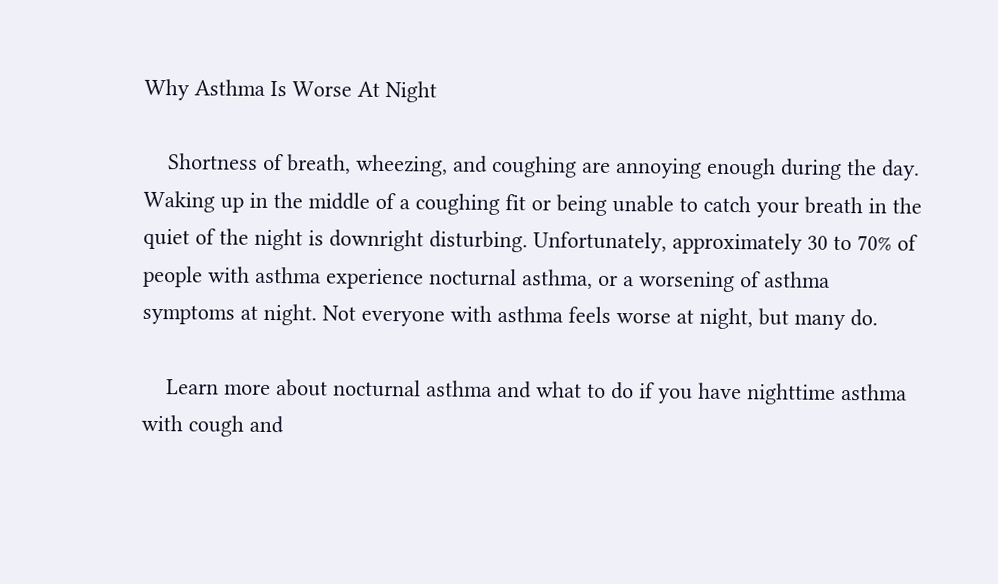Why Asthma Is Worse At Night

    Shortness of breath, wheezing, and coughing are annoying enough during the day. Waking up in the middle of a coughing fit or being unable to catch your breath in the quiet of the night is downright disturbing. Unfortunately, approximately 30 to 70% of people with asthma experience nocturnal asthma, or a worsening of asthma symptoms at night. Not everyone with asthma feels worse at night, but many do.

    Learn more about nocturnal asthma and what to do if you have nighttime asthma with cough and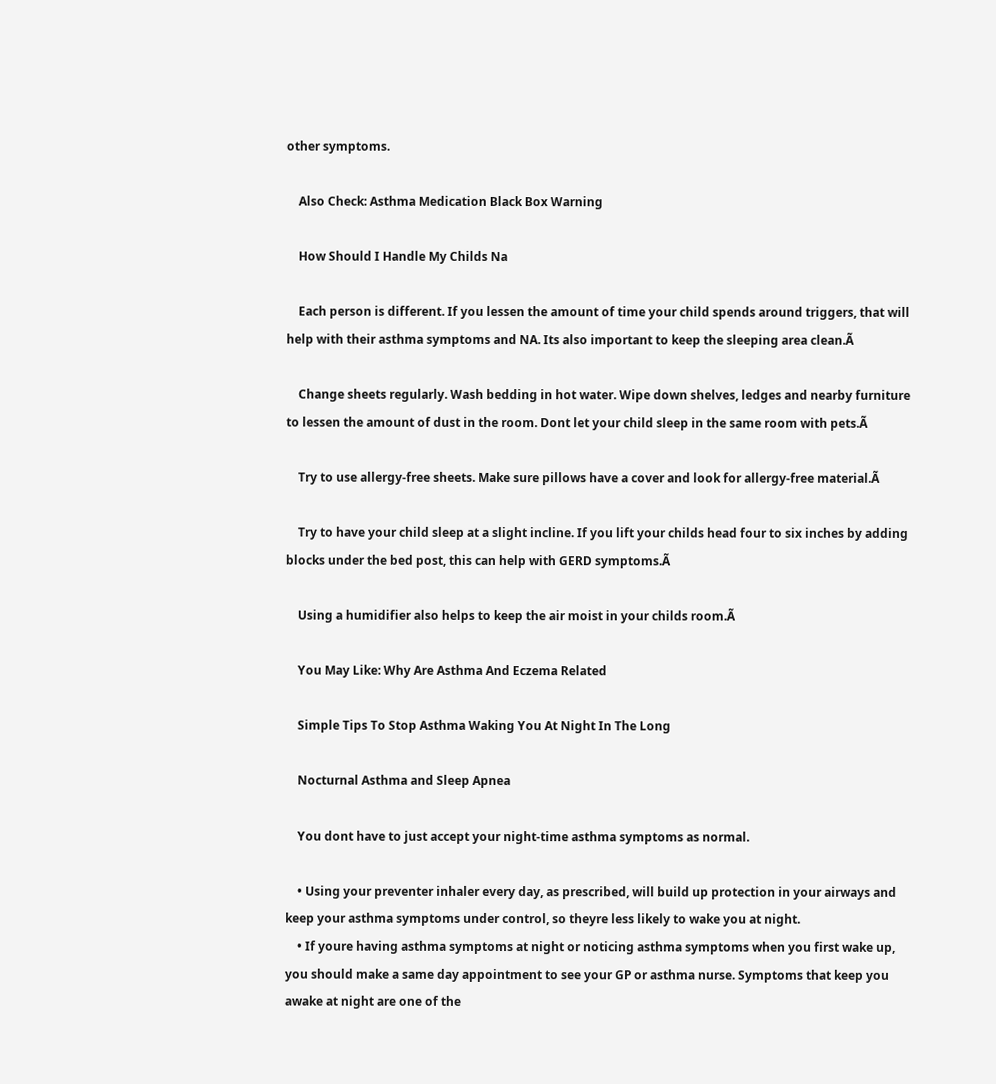other symptoms.

    Also Check: Asthma Medication Black Box Warning

    How Should I Handle My Childs Na

    Each person is different. If you lessen the amount of time your child spends around triggers, that will help with their asthma symptoms and NA. Its also important to keep the sleeping area clean.Ã

    Change sheets regularly. Wash bedding in hot water. Wipe down shelves, ledges and nearby furniture to lessen the amount of dust in the room. Dont let your child sleep in the same room with pets.Ã

    Try to use allergy-free sheets. Make sure pillows have a cover and look for allergy-free material.Ã

    Try to have your child sleep at a slight incline. If you lift your childs head four to six inches by adding blocks under the bed post, this can help with GERD symptoms.Ã

    Using a humidifier also helps to keep the air moist in your childs room.Ã

    You May Like: Why Are Asthma And Eczema Related

    Simple Tips To Stop Asthma Waking You At Night In The Long

    Nocturnal Asthma and Sleep Apnea

    You dont have to just accept your night-time asthma symptoms as normal.

    • Using your preventer inhaler every day, as prescribed, will build up protection in your airways and keep your asthma symptoms under control, so theyre less likely to wake you at night.
    • If youre having asthma symptoms at night or noticing asthma symptoms when you first wake up, you should make a same day appointment to see your GP or asthma nurse. Symptoms that keep you awake at night are one of the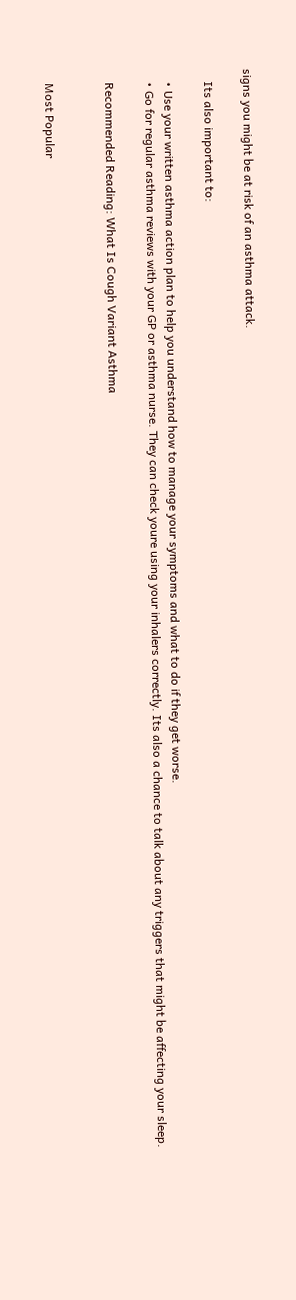signs you might be at risk of an asthma attack.

    Its also important to:

    • Use your written asthma action plan to help you understand how to manage your symptoms and what to do if they get worse.
    • Go for regular asthma reviews with your GP or asthma nurse. They can check youre using your inhalers correctly. Its also a chance to talk about any triggers that might be affecting your sleep.

    Recommended Reading: What Is Cough Variant Asthma


    Most Popular